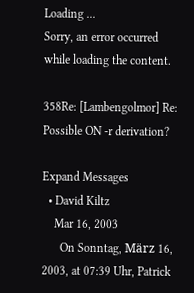Loading ...
Sorry, an error occurred while loading the content.

358Re: [Lambengolmor] Re: Possible ON -r derivation?

Expand Messages
  • David Kiltz
    Mar 16, 2003
      On Sonntag, März 16, 2003, at 07:39 Uhr, Patrick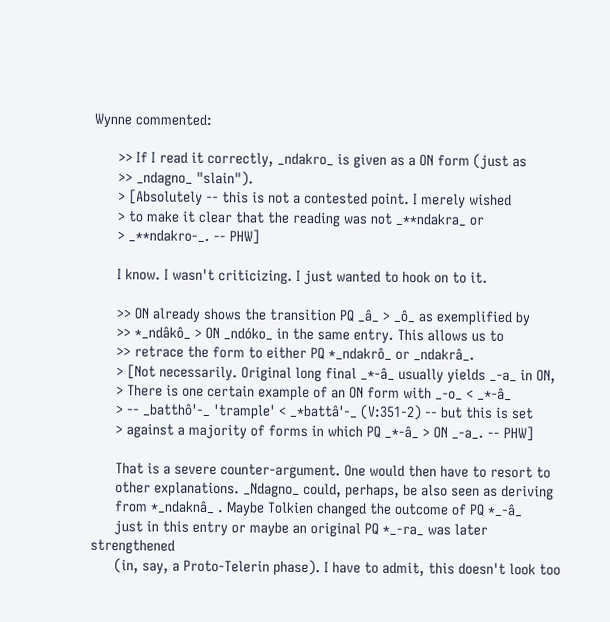Wynne commented:

      >> If I read it correctly, _ndakro_ is given as a ON form (just as
      >> _ndagno_ "slain").
      > [Absolutely -- this is not a contested point. I merely wished
      > to make it clear that the reading was not _**ndakra_ or
      > _**ndakro-_. -- PHW]

      I know. I wasn't criticizing. I just wanted to hook on to it.

      >> ON already shows the transition PQ _â_ > _ô_ as exemplified by
      >> *_ndâkô_ > ON _ndóko_ in the same entry. This allows us to
      >> retrace the form to either PQ *_ndakrô_ or _ndakrâ_.
      > [Not necessarily. Original long final _*-â_ usually yields _-a_ in ON,
      > There is one certain example of an ON form with _-o_ < _*-â_
      > -- _batthô'-_ 'trample' < _*battâ'-_ (V:351-2) -- but this is set
      > against a majority of forms in which PQ _*-â_ > ON _-a_. -- PHW]

      That is a severe counter-argument. One would then have to resort to
      other explanations. _Ndagno_ could, perhaps, be also seen as deriving
      from *_ndaknâ_ . Maybe Tolkien changed the outcome of PQ *_-â_
      just in this entry or maybe an original PQ *_-ra_ was later strengthened
      (in, say, a Proto-Telerin phase). I have to admit, this doesn't look too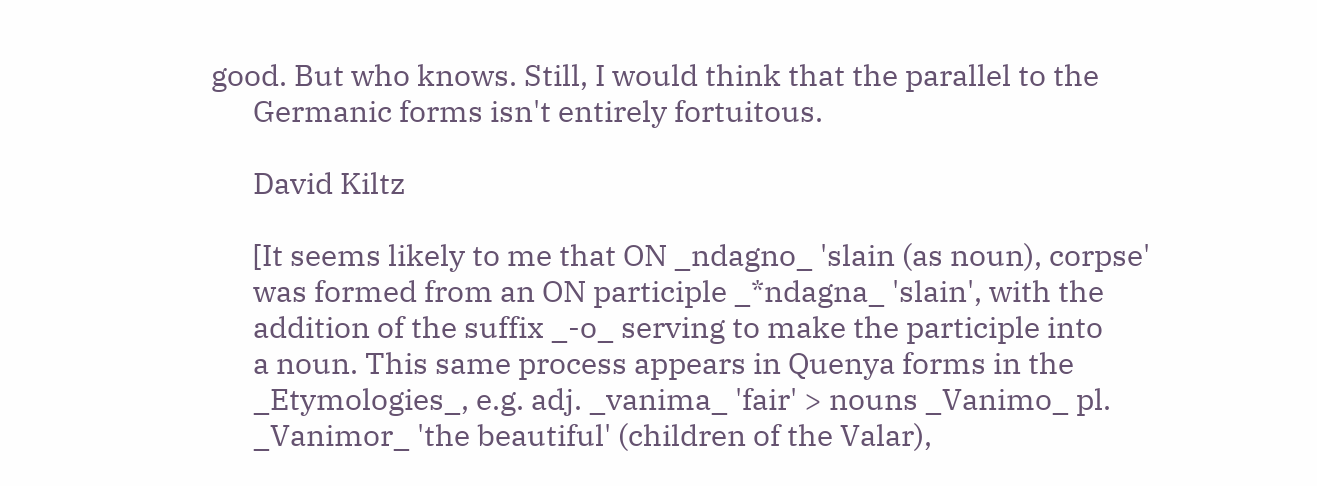good. But who knows. Still, I would think that the parallel to the
      Germanic forms isn't entirely fortuitous.

      David Kiltz

      [It seems likely to me that ON _ndagno_ 'slain (as noun), corpse'
      was formed from an ON participle _*ndagna_ 'slain', with the
      addition of the suffix _-o_ serving to make the participle into
      a noun. This same process appears in Quenya forms in the
      _Etymologies_, e.g. adj. _vanima_ 'fair' > nouns _Vanimo_ pl.
      _Vanimor_ 'the beautiful' (children of the Valar),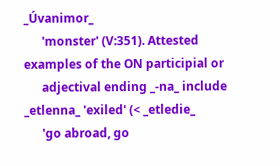_Úvanimor_
      'monster' (V:351). Attested examples of the ON participial or
      adjectival ending _-na_ include _etlenna_ 'exiled' (< _etledie_
      'go abroad, go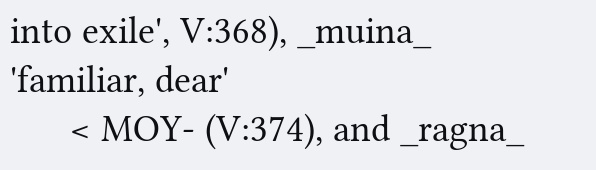into exile', V:368), _muina_ 'familiar, dear'
      < MOY- (V:374), and _ragna_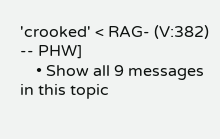'crooked' < RAG- (V:382) -- PHW]
    • Show all 9 messages in this topic